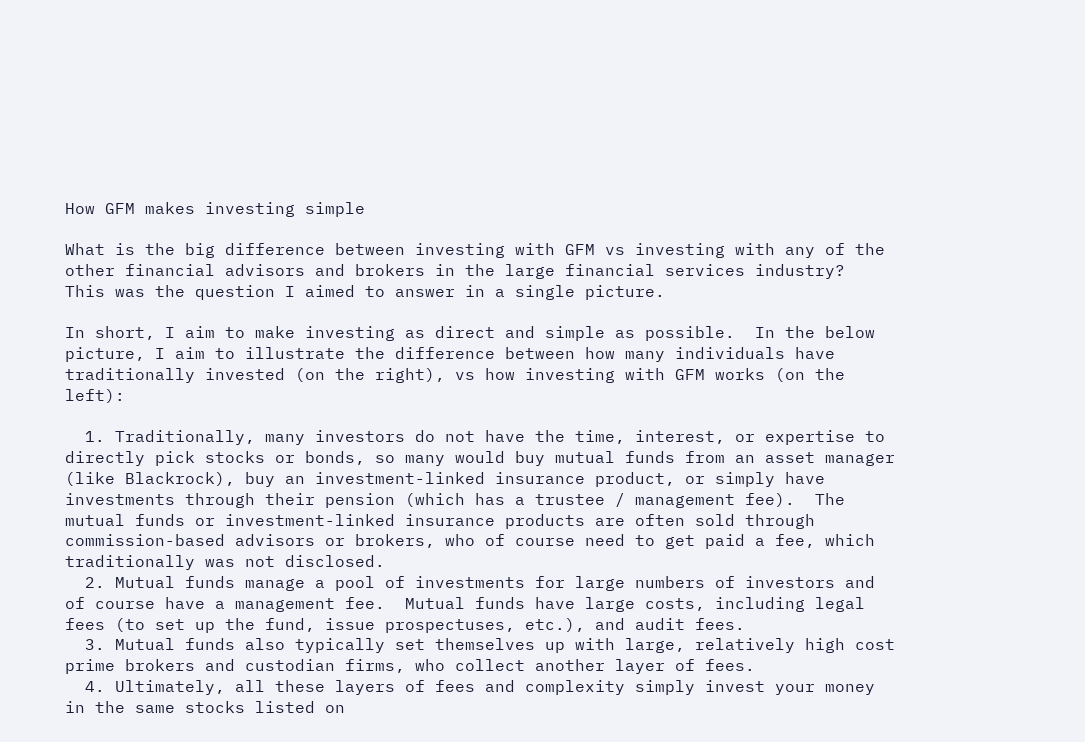How GFM makes investing simple

What is the big difference between investing with GFM vs investing with any of the other financial advisors and brokers in the large financial services industry?  This was the question I aimed to answer in a single picture.

In short, I aim to make investing as direct and simple as possible.  In the below picture, I aim to illustrate the difference between how many individuals have traditionally invested (on the right), vs how investing with GFM works (on the left):

  1. Traditionally, many investors do not have the time, interest, or expertise to directly pick stocks or bonds, so many would buy mutual funds from an asset manager (like Blackrock), buy an investment-linked insurance product, or simply have investments through their pension (which has a trustee / management fee).  The mutual funds or investment-linked insurance products are often sold through commission-based advisors or brokers, who of course need to get paid a fee, which traditionally was not disclosed.
  2. Mutual funds manage a pool of investments for large numbers of investors and of course have a management fee.  Mutual funds have large costs, including legal fees (to set up the fund, issue prospectuses, etc.), and audit fees.
  3. Mutual funds also typically set themselves up with large, relatively high cost prime brokers and custodian firms, who collect another layer of fees.
  4. Ultimately, all these layers of fees and complexity simply invest your money in the same stocks listed on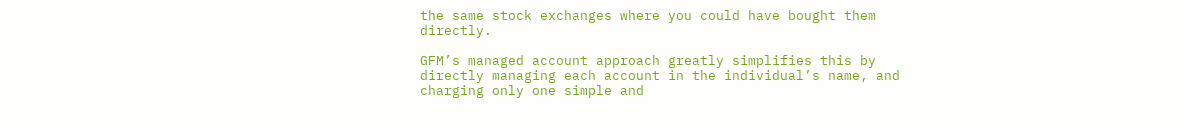the same stock exchanges where you could have bought them directly.

GFM’s managed account approach greatly simplifies this by directly managing each account in the individual’s name, and charging only one simple and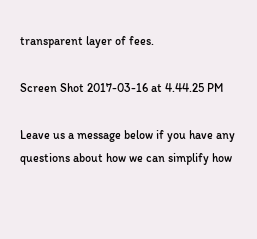transparent layer of fees.

Screen Shot 2017-03-16 at 4.44.25 PM

Leave us a message below if you have any questions about how we can simplify how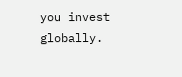you invest globally.